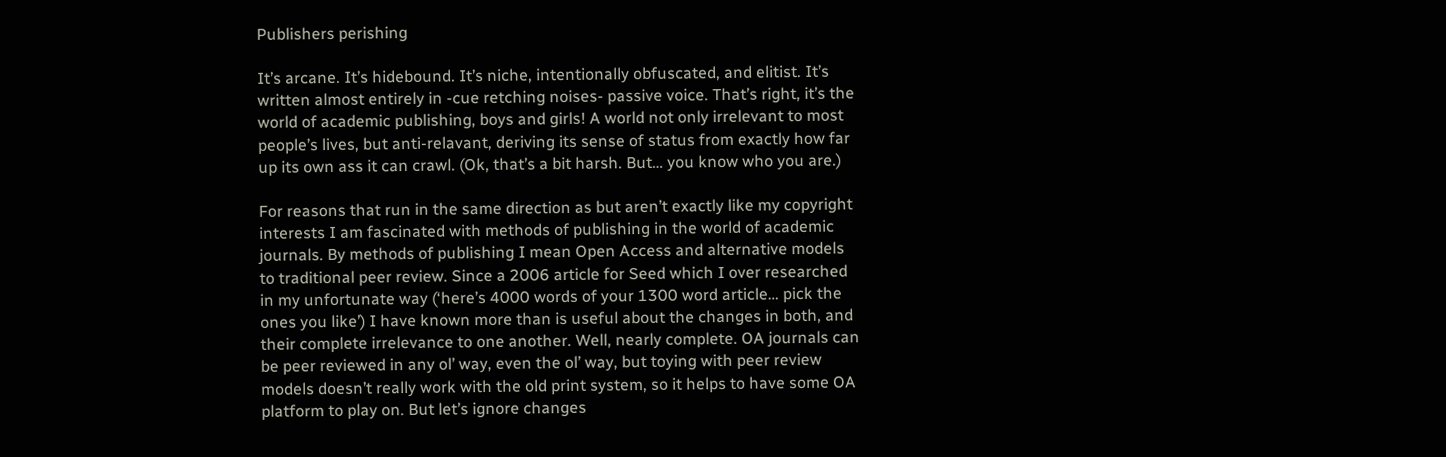Publishers perishing

It’s arcane. It’s hidebound. It’s niche, intentionally obfuscated, and elitist. It’s written almost entirely in -cue retching noises- passive voice. That’s right, it’s the world of academic publishing, boys and girls! A world not only irrelevant to most people’s lives, but anti-relavant, deriving its sense of status from exactly how far up its own ass it can crawl. (Ok, that’s a bit harsh. But… you know who you are.)

For reasons that run in the same direction as but aren’t exactly like my copyright interests I am fascinated with methods of publishing in the world of academic journals. By methods of publishing I mean Open Access and alternative models to traditional peer review. Since a 2006 article for Seed which I over researched in my unfortunate way (‘here’s 4000 words of your 1300 word article… pick the ones you like’) I have known more than is useful about the changes in both, and their complete irrelevance to one another. Well, nearly complete. OA journals can be peer reviewed in any ol’ way, even the ol’ way, but toying with peer review models doesn’t really work with the old print system, so it helps to have some OA platform to play on. But let’s ignore changes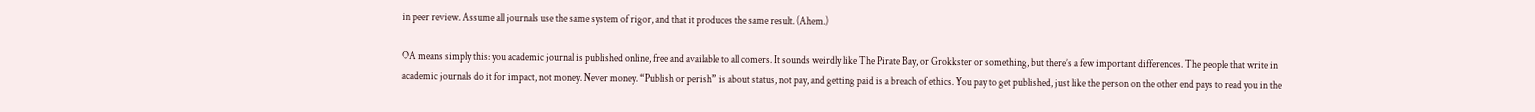in peer review. Assume all journals use the same system of rigor, and that it produces the same result. (Ahem.)

OA means simply this: you academic journal is published online, free and available to all comers. It sounds weirdly like The Pirate Bay, or Grokkster or something, but there’s a few important differences. The people that write in academic journals do it for impact, not money. Never money. “Publish or perish” is about status, not pay, and getting paid is a breach of ethics. You pay to get published, just like the person on the other end pays to read you in the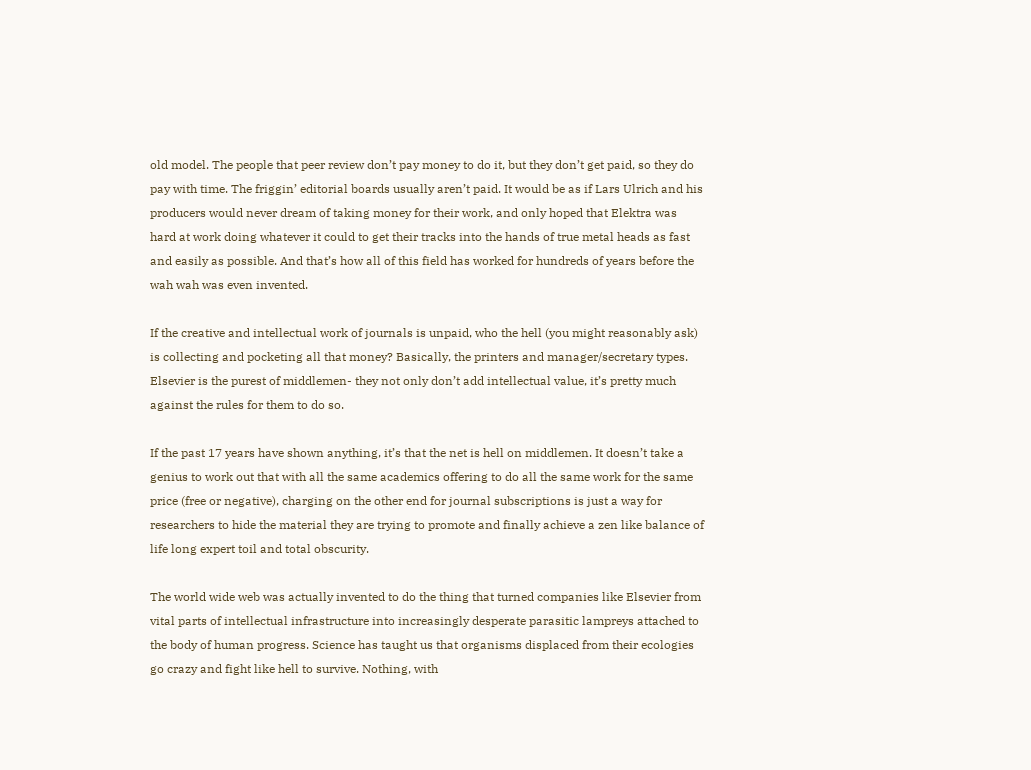old model. The people that peer review don’t pay money to do it, but they don’t get paid, so they do pay with time. The friggin’ editorial boards usually aren’t paid. It would be as if Lars Ulrich and his producers would never dream of taking money for their work, and only hoped that Elektra was hard at work doing whatever it could to get their tracks into the hands of true metal heads as fast and easily as possible. And that’s how all of this field has worked for hundreds of years before the wah wah was even invented.

If the creative and intellectual work of journals is unpaid, who the hell (you might reasonably ask) is collecting and pocketing all that money? Basically, the printers and manager/secretary types. Elsevier is the purest of middlemen- they not only don’t add intellectual value, it’s pretty much against the rules for them to do so.

If the past 17 years have shown anything, it’s that the net is hell on middlemen. It doesn’t take a genius to work out that with all the same academics offering to do all the same work for the same price (free or negative), charging on the other end for journal subscriptions is just a way for researchers to hide the material they are trying to promote and finally achieve a zen like balance of life long expert toil and total obscurity.

The world wide web was actually invented to do the thing that turned companies like Elsevier from vital parts of intellectual infrastructure into increasingly desperate parasitic lampreys attached to the body of human progress. Science has taught us that organisms displaced from their ecologies go crazy and fight like hell to survive. Nothing, with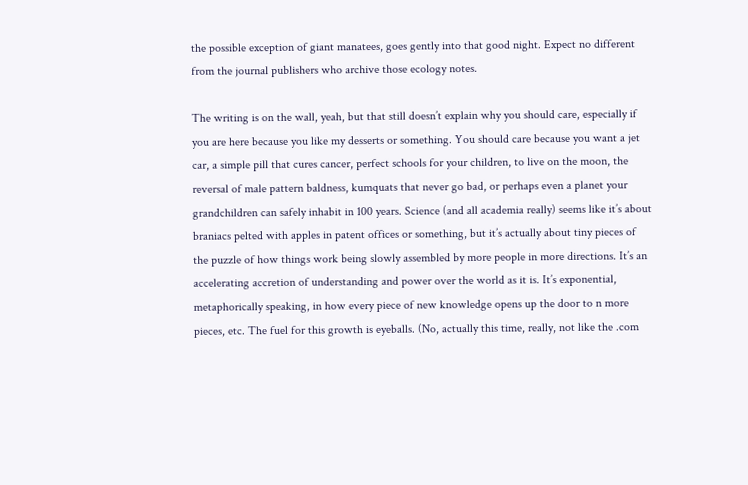the possible exception of giant manatees, goes gently into that good night. Expect no different from the journal publishers who archive those ecology notes.

The writing is on the wall, yeah, but that still doesn’t explain why you should care, especially if you are here because you like my desserts or something. You should care because you want a jet car, a simple pill that cures cancer, perfect schools for your children, to live on the moon, the reversal of male pattern baldness, kumquats that never go bad, or perhaps even a planet your grandchildren can safely inhabit in 100 years. Science (and all academia really) seems like it’s about braniacs pelted with apples in patent offices or something, but it’s actually about tiny pieces of the puzzle of how things work being slowly assembled by more people in more directions. It’s an accelerating accretion of understanding and power over the world as it is. It’s exponential, metaphorically speaking, in how every piece of new knowledge opens up the door to n more pieces, etc. The fuel for this growth is eyeballs. (No, actually this time, really, not like the .com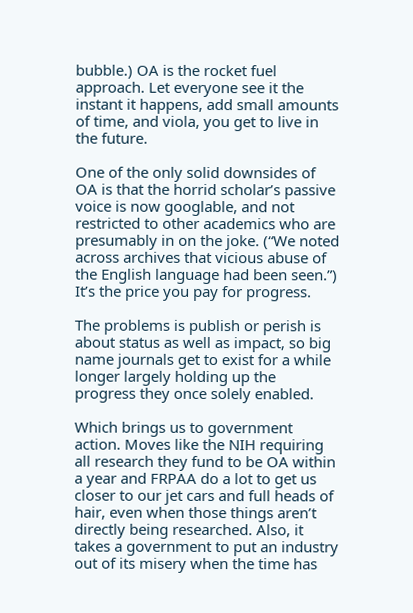bubble.) OA is the rocket fuel approach. Let everyone see it the instant it happens, add small amounts of time, and viola, you get to live in the future.

One of the only solid downsides of OA is that the horrid scholar’s passive voice is now googlable, and not restricted to other academics who are presumably in on the joke. (“We noted across archives that vicious abuse of the English language had been seen.”) It’s the price you pay for progress.

The problems is publish or perish is about status as well as impact, so big name journals get to exist for a while longer largely holding up the progress they once solely enabled.

Which brings us to government action. Moves like the NIH requiring all research they fund to be OA within a year and FRPAA do a lot to get us closer to our jet cars and full heads of hair, even when those things aren’t directly being researched. Also, it takes a government to put an industry out of its misery when the time has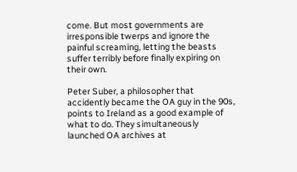come. But most governments are irresponsible twerps and ignore the painful screaming, letting the beasts suffer terribly before finally expiring on their own.

Peter Suber, a philosopher that accidently became the OA guy in the 90s, points to Ireland as a good example of what to do. They simultaneously launched OA archives at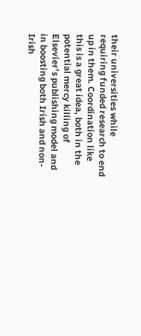their universities while requiring funded research to end up in them. Coordination like this is a great idea, both in the potential mercy killing of Elsevier’s publishing model and in boosting both Irish and non-Irish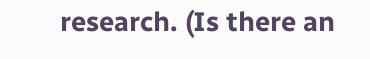research. (Is there an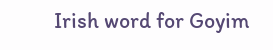Irish word for Goyim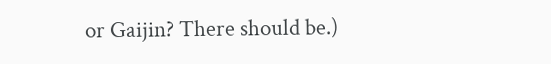or Gaijin? There should be.)